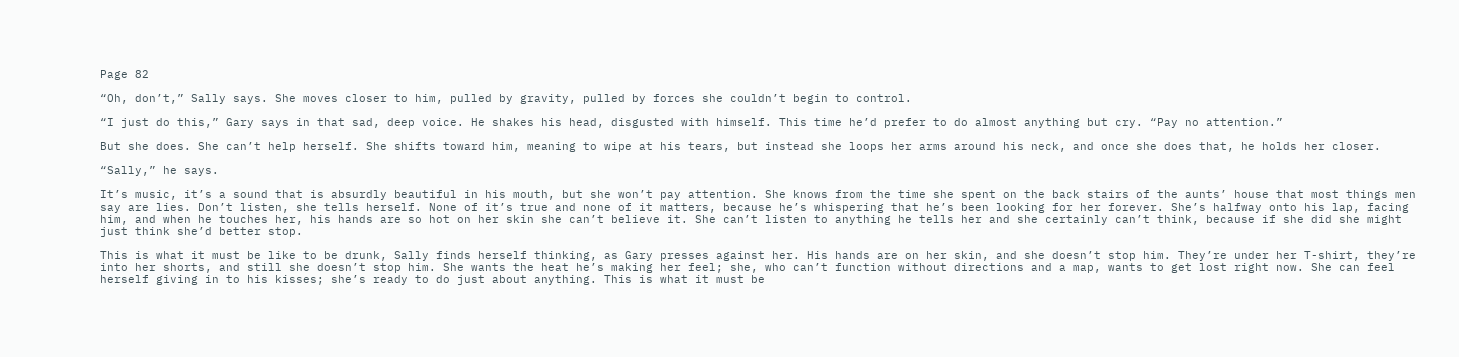Page 82

“Oh, don’t,” Sally says. She moves closer to him, pulled by gravity, pulled by forces she couldn’t begin to control.

“I just do this,” Gary says in that sad, deep voice. He shakes his head, disgusted with himself. This time he’d prefer to do almost anything but cry. “Pay no attention.”

But she does. She can’t help herself. She shifts toward him, meaning to wipe at his tears, but instead she loops her arms around his neck, and once she does that, he holds her closer.

“Sally,” he says.

It’s music, it’s a sound that is absurdly beautiful in his mouth, but she won’t pay attention. She knows from the time she spent on the back stairs of the aunts’ house that most things men say are lies. Don’t listen, she tells herself. None of it’s true and none of it matters, because he’s whispering that he’s been looking for her forever. She’s halfway onto his lap, facing him, and when he touches her, his hands are so hot on her skin she can’t believe it. She can’t listen to anything he tells her and she certainly can’t think, because if she did she might just think she’d better stop.

This is what it must be like to be drunk, Sally finds herself thinking, as Gary presses against her. His hands are on her skin, and she doesn’t stop him. They’re under her T-shirt, they’re into her shorts, and still she doesn’t stop him. She wants the heat he’s making her feel; she, who can’t function without directions and a map, wants to get lost right now. She can feel herself giving in to his kisses; she’s ready to do just about anything. This is what it must be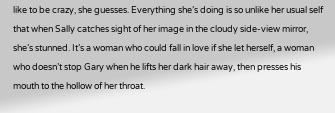like to be crazy, she guesses. Everything she’s doing is so unlike her usual self that when Sally catches sight of her image in the cloudy side-view mirror, she’s stunned. It’s a woman who could fall in love if she let herself, a woman who doesn’t stop Gary when he lifts her dark hair away, then presses his mouth to the hollow of her throat.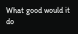What good would it do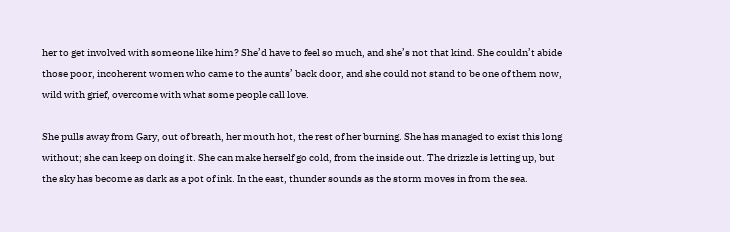her to get involved with someone like him? She’d have to feel so much, and she’s not that kind. She couldn’t abide those poor, incoherent women who came to the aunts’ back door, and she could not stand to be one of them now, wild with grief, overcome with what some people call love.

She pulls away from Gary, out of breath, her mouth hot, the rest of her burning. She has managed to exist this long without; she can keep on doing it. She can make herself go cold, from the inside out. The drizzle is letting up, but the sky has become as dark as a pot of ink. In the east, thunder sounds as the storm moves in from the sea.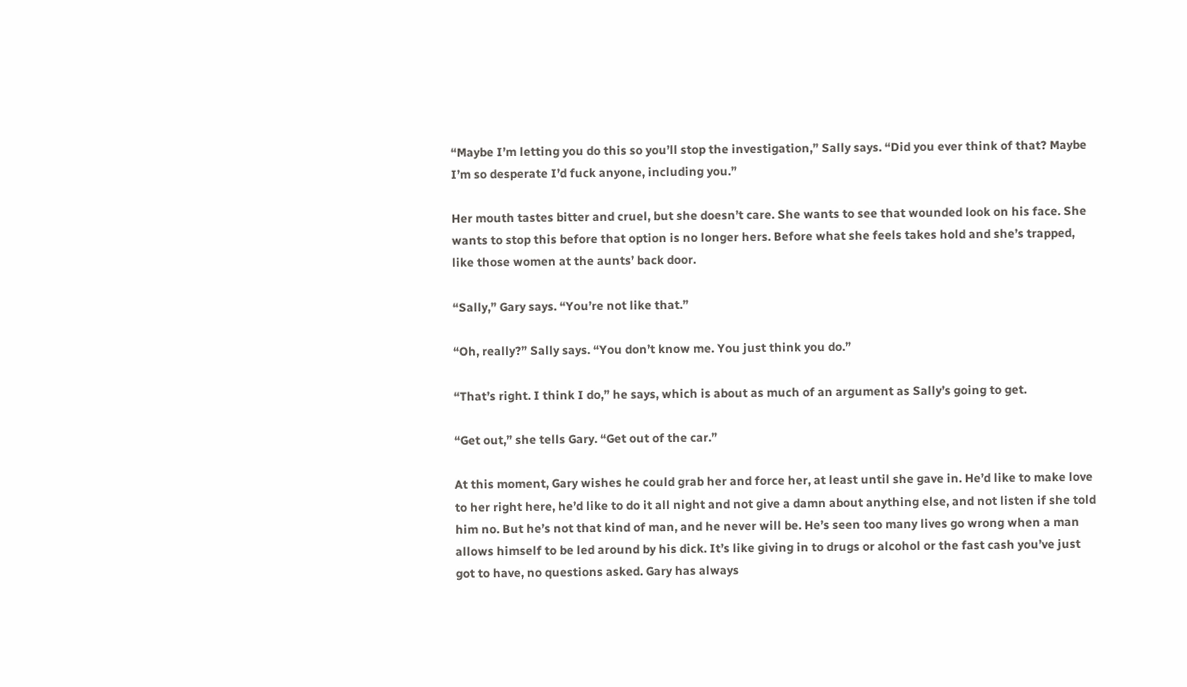“Maybe I’m letting you do this so you’ll stop the investigation,” Sally says. “Did you ever think of that? Maybe I’m so desperate I’d fuck anyone, including you.”

Her mouth tastes bitter and cruel, but she doesn’t care. She wants to see that wounded look on his face. She wants to stop this before that option is no longer hers. Before what she feels takes hold and she’s trapped, like those women at the aunts’ back door.

“Sally,” Gary says. “You’re not like that.”

“Oh, really?” Sally says. “You don’t know me. You just think you do.”

“That’s right. I think I do,” he says, which is about as much of an argument as Sally’s going to get.

“Get out,” she tells Gary. “Get out of the car.”

At this moment, Gary wishes he could grab her and force her, at least until she gave in. He’d like to make love to her right here, he’d like to do it all night and not give a damn about anything else, and not listen if she told him no. But he’s not that kind of man, and he never will be. He’s seen too many lives go wrong when a man allows himself to be led around by his dick. It’s like giving in to drugs or alcohol or the fast cash you’ve just got to have, no questions asked. Gary has always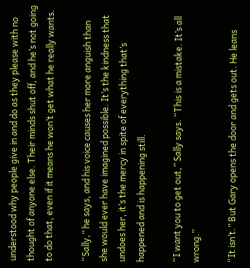understood why people give in and do as they please with no thought of anyone else. Their minds shut off, and he’s not going to do that, even if it means he won’t get what he really wants.

“Sally,” he says, and his voice causes her more anguish than she would ever have imagined possible. It’s the kindness that undoes her, it’s the mercy in spite of everything that’s happened and is happening still.

“I want you to get out,” Sally says. “This is a mistake. It’s all wrong.”

“It isn’t.” But Gary opens the door and gets out. He leans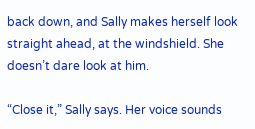back down, and Sally makes herself look straight ahead, at the windshield. She doesn’t dare look at him.

“Close it,” Sally says. Her voice sounds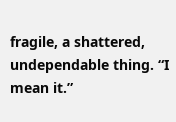fragile, a shattered, undependable thing. “I mean it.”